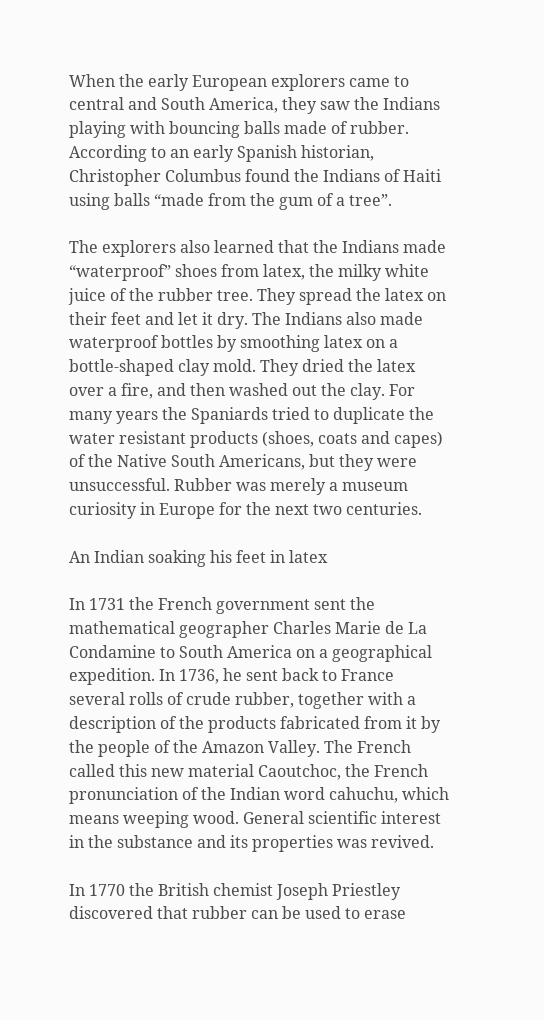When the early European explorers came to central and South America, they saw the Indians playing with bouncing balls made of rubber. According to an early Spanish historian, Christopher Columbus found the Indians of Haiti using balls “made from the gum of a tree”.

The explorers also learned that the Indians made “waterproof” shoes from latex, the milky white juice of the rubber tree. They spread the latex on their feet and let it dry. The Indians also made waterproof bottles by smoothing latex on a bottle-shaped clay mold. They dried the latex over a fire, and then washed out the clay. For many years the Spaniards tried to duplicate the water resistant products (shoes, coats and capes) of the Native South Americans, but they were unsuccessful. Rubber was merely a museum curiosity in Europe for the next two centuries.

An Indian soaking his feet in latex

In 1731 the French government sent the mathematical geographer Charles Marie de La Condamine to South America on a geographical expedition. In 1736, he sent back to France several rolls of crude rubber, together with a description of the products fabricated from it by the people of the Amazon Valley. The French called this new material Caoutchoc, the French pronunciation of the Indian word cahuchu, which means weeping wood. General scientific interest in the substance and its properties was revived.

In 1770 the British chemist Joseph Priestley discovered that rubber can be used to erase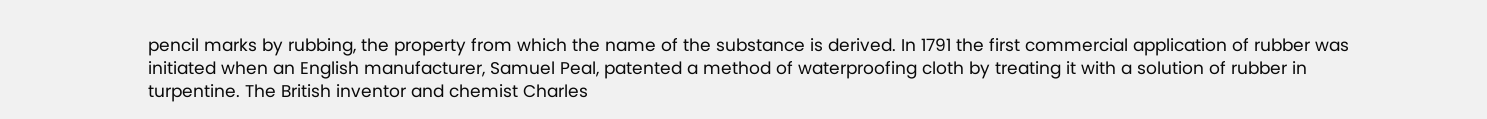pencil marks by rubbing, the property from which the name of the substance is derived. In 1791 the first commercial application of rubber was initiated when an English manufacturer, Samuel Peal, patented a method of waterproofing cloth by treating it with a solution of rubber in turpentine. The British inventor and chemist Charles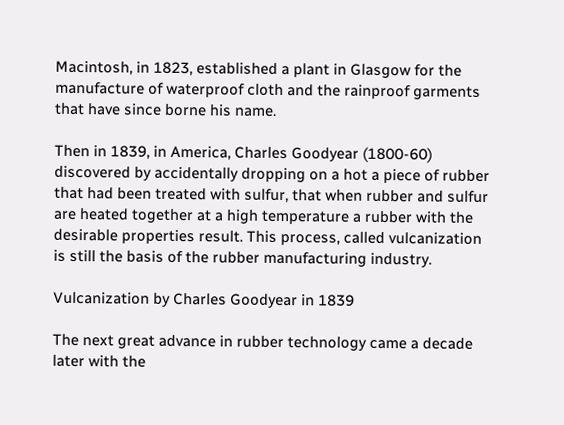Macintosh, in 1823, established a plant in Glasgow for the manufacture of waterproof cloth and the rainproof garments that have since borne his name.

Then in 1839, in America, Charles Goodyear (1800-60) discovered by accidentally dropping on a hot a piece of rubber that had been treated with sulfur, that when rubber and sulfur are heated together at a high temperature a rubber with the desirable properties result. This process, called vulcanization is still the basis of the rubber manufacturing industry.

Vulcanization by Charles Goodyear in 1839

The next great advance in rubber technology came a decade later with the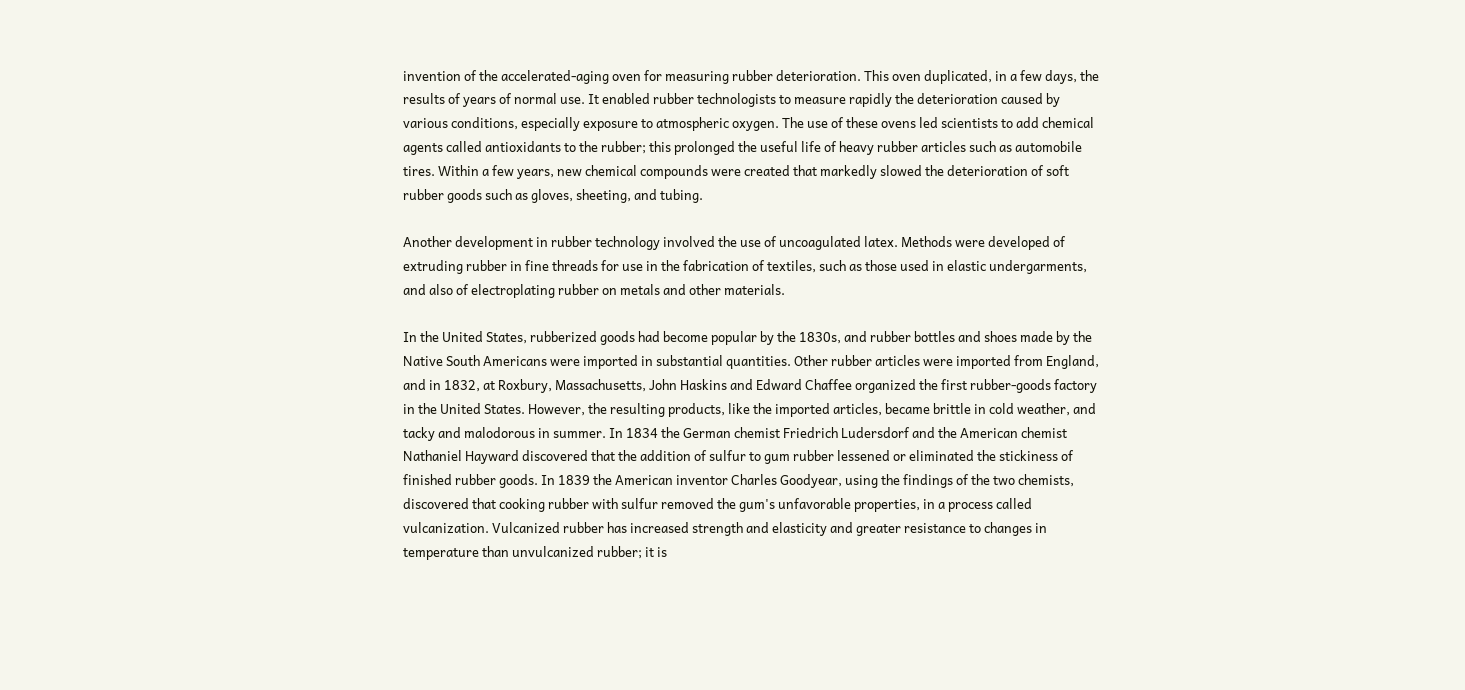invention of the accelerated-aging oven for measuring rubber deterioration. This oven duplicated, in a few days, the results of years of normal use. It enabled rubber technologists to measure rapidly the deterioration caused by various conditions, especially exposure to atmospheric oxygen. The use of these ovens led scientists to add chemical agents called antioxidants to the rubber; this prolonged the useful life of heavy rubber articles such as automobile tires. Within a few years, new chemical compounds were created that markedly slowed the deterioration of soft rubber goods such as gloves, sheeting, and tubing.

Another development in rubber technology involved the use of uncoagulated latex. Methods were developed of extruding rubber in fine threads for use in the fabrication of textiles, such as those used in elastic undergarments, and also of electroplating rubber on metals and other materials.

In the United States, rubberized goods had become popular by the 1830s, and rubber bottles and shoes made by the Native South Americans were imported in substantial quantities. Other rubber articles were imported from England, and in 1832, at Roxbury, Massachusetts, John Haskins and Edward Chaffee organized the first rubber-goods factory in the United States. However, the resulting products, like the imported articles, became brittle in cold weather, and tacky and malodorous in summer. In 1834 the German chemist Friedrich Ludersdorf and the American chemist Nathaniel Hayward discovered that the addition of sulfur to gum rubber lessened or eliminated the stickiness of finished rubber goods. In 1839 the American inventor Charles Goodyear, using the findings of the two chemists, discovered that cooking rubber with sulfur removed the gum's unfavorable properties, in a process called vulcanization. Vulcanized rubber has increased strength and elasticity and greater resistance to changes in temperature than unvulcanized rubber; it is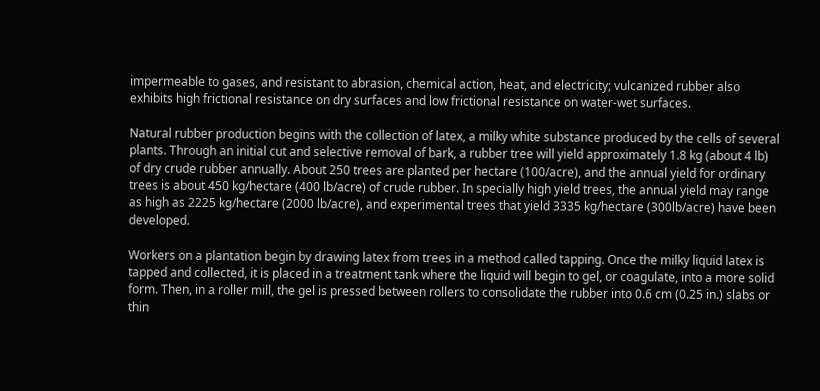impermeable to gases, and resistant to abrasion, chemical action, heat, and electricity; vulcanized rubber also exhibits high frictional resistance on dry surfaces and low frictional resistance on water-wet surfaces.

Natural rubber production begins with the collection of latex, a milky white substance produced by the cells of several plants. Through an initial cut and selective removal of bark, a rubber tree will yield approximately 1.8 kg (about 4 lb) of dry crude rubber annually. About 250 trees are planted per hectare (100/acre), and the annual yield for ordinary trees is about 450 kg/hectare (400 lb/acre) of crude rubber. In specially high yield trees, the annual yield may range as high as 2225 kg/hectare (2000 lb/acre), and experimental trees that yield 3335 kg/hectare (300lb/acre) have been developed.

Workers on a plantation begin by drawing latex from trees in a method called tapping. Once the milky liquid latex is tapped and collected, it is placed in a treatment tank where the liquid will begin to gel, or coagulate, into a more solid form. Then, in a roller mill, the gel is pressed between rollers to consolidate the rubber into 0.6 cm (0.25 in.) slabs or thin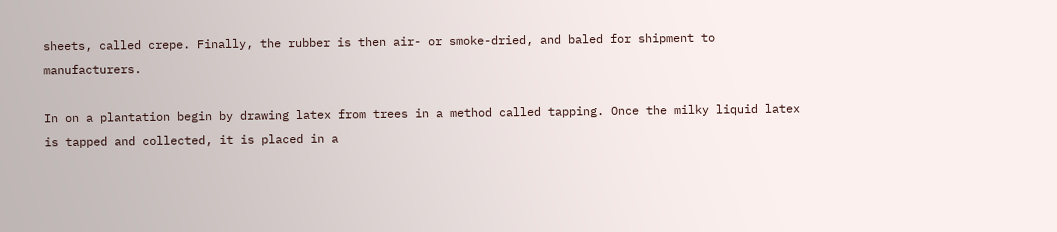sheets, called crepe. Finally, the rubber is then air- or smoke-dried, and baled for shipment to manufacturers.

In on a plantation begin by drawing latex from trees in a method called tapping. Once the milky liquid latex is tapped and collected, it is placed in a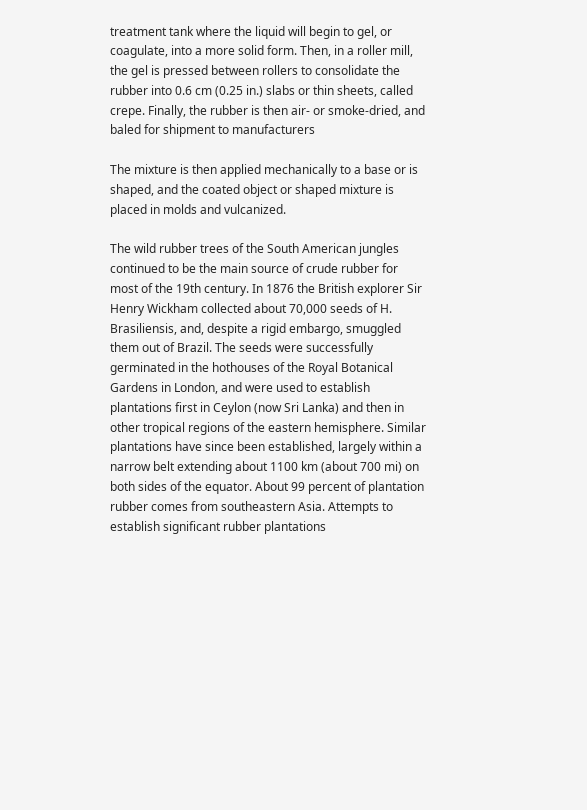treatment tank where the liquid will begin to gel, or coagulate, into a more solid form. Then, in a roller mill, the gel is pressed between rollers to consolidate the rubber into 0.6 cm (0.25 in.) slabs or thin sheets, called crepe. Finally, the rubber is then air- or smoke-dried, and baled for shipment to manufacturers

The mixture is then applied mechanically to a base or is shaped, and the coated object or shaped mixture is placed in molds and vulcanized.

The wild rubber trees of the South American jungles continued to be the main source of crude rubber for most of the 19th century. In 1876 the British explorer Sir Henry Wickham collected about 70,000 seeds of H. Brasiliensis, and, despite a rigid embargo, smuggled them out of Brazil. The seeds were successfully germinated in the hothouses of the Royal Botanical Gardens in London, and were used to establish plantations first in Ceylon (now Sri Lanka) and then in other tropical regions of the eastern hemisphere. Similar plantations have since been established, largely within a narrow belt extending about 1100 km (about 700 mi) on both sides of the equator. About 99 percent of plantation rubber comes from southeastern Asia. Attempts to establish significant rubber plantations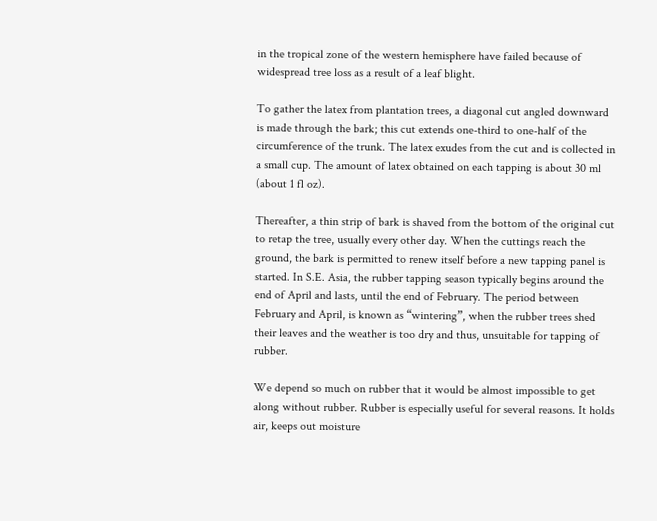in the tropical zone of the western hemisphere have failed because of widespread tree loss as a result of a leaf blight.

To gather the latex from plantation trees, a diagonal cut angled downward is made through the bark; this cut extends one-third to one-half of the circumference of the trunk. The latex exudes from the cut and is collected in a small cup. The amount of latex obtained on each tapping is about 30 ml (about 1 fl oz).

Thereafter, a thin strip of bark is shaved from the bottom of the original cut to retap the tree, usually every other day. When the cuttings reach the ground, the bark is permitted to renew itself before a new tapping panel is started. In S.E. Asia, the rubber tapping season typically begins around the end of April and lasts, until the end of February. The period between February and April, is known as “wintering”, when the rubber trees shed their leaves and the weather is too dry and thus, unsuitable for tapping of rubber.

We depend so much on rubber that it would be almost impossible to get along without rubber. Rubber is especially useful for several reasons. It holds air, keeps out moisture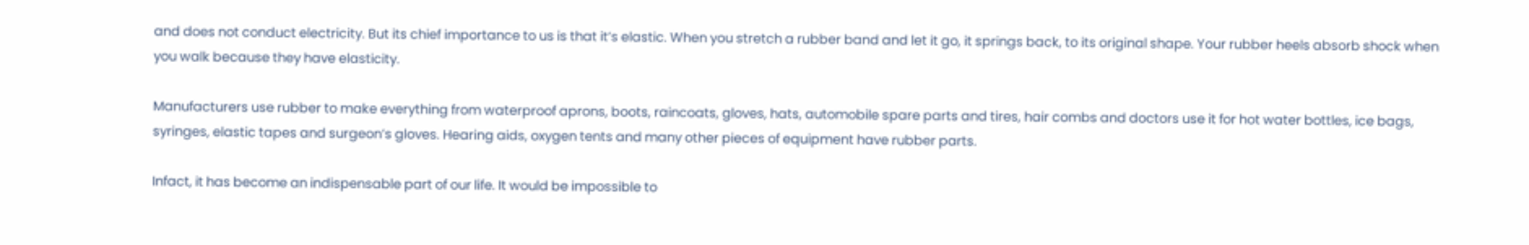and does not conduct electricity. But its chief importance to us is that it’s elastic. When you stretch a rubber band and let it go, it springs back, to its original shape. Your rubber heels absorb shock when you walk because they have elasticity.

Manufacturers use rubber to make everything from waterproof aprons, boots, raincoats, gloves, hats, automobile spare parts and tires, hair combs and doctors use it for hot water bottles, ice bags, syringes, elastic tapes and surgeon’s gloves. Hearing aids, oxygen tents and many other pieces of equipment have rubber parts.

Infact, it has become an indispensable part of our life. It would be impossible to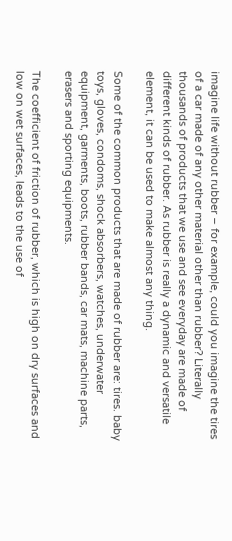imagine life without rubber – for example, could you imagine the tires of a car made of any other material other than rubber? Literally thousands of products that we use and see everyday are made of different kinds of rubber. As rubber is really a dynamic and versatile element, it can be used to make almost any thing.

Some of the common products that are made of rubber are: tires. baby toys, gloves, condoms, shock absorbers, watches, underwater equipment, garments, boots, rubber bands, car mats, machine parts, erasers and sporting equipments.

The coefficient of friction of rubber, which is high on dry surfaces and low on wet surfaces, leads to the use of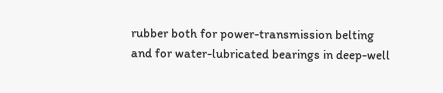rubber both for power-transmission belting and for water-lubricated bearings in deep-well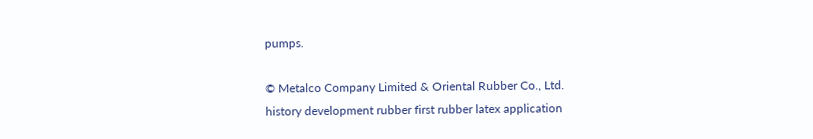pumps.

© Metalco Company Limited & Oriental Rubber Co., Ltd.
history development rubber first rubber latex application